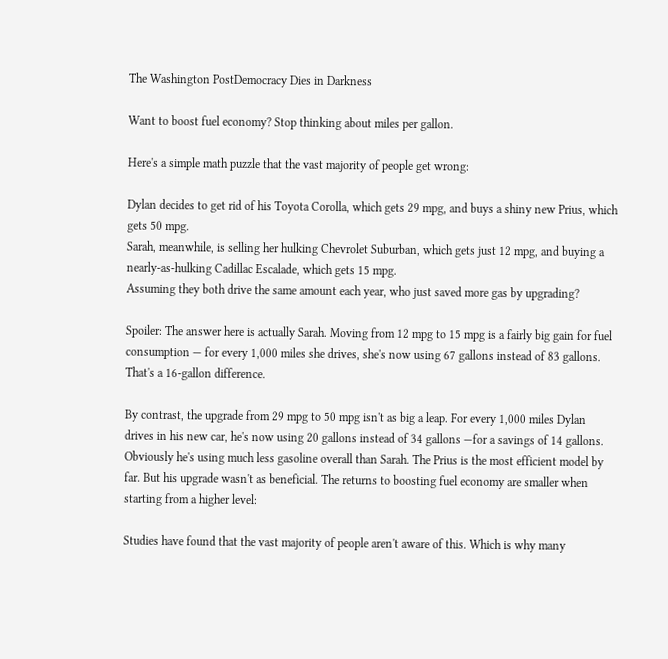The Washington PostDemocracy Dies in Darkness

Want to boost fuel economy? Stop thinking about miles per gallon.

Here's a simple math puzzle that the vast majority of people get wrong:

Dylan decides to get rid of his Toyota Corolla, which gets 29 mpg, and buys a shiny new Prius, which gets 50 mpg.
Sarah, meanwhile, is selling her hulking Chevrolet Suburban, which gets just 12 mpg, and buying a nearly-as-hulking Cadillac Escalade, which gets 15 mpg.
Assuming they both drive the same amount each year, who just saved more gas by upgrading?

Spoiler: The answer here is actually Sarah. Moving from 12 mpg to 15 mpg is a fairly big gain for fuel consumption — for every 1,000 miles she drives, she's now using 67 gallons instead of 83 gallons. That's a 16-gallon difference.

By contrast, the upgrade from 29 mpg to 50 mpg isn't as big a leap. For every 1,000 miles Dylan drives in his new car, he's now using 20 gallons instead of 34 gallons —for a savings of 14 gallons. Obviously he's using much less gasoline overall than Sarah. The Prius is the most efficient model by far. But his upgrade wasn't as beneficial. The returns to boosting fuel economy are smaller when starting from a higher level:

Studies have found that the vast majority of people aren't aware of this. Which is why many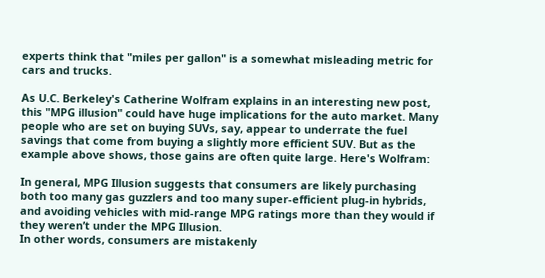experts think that "miles per gallon" is a somewhat misleading metric for cars and trucks.

As U.C. Berkeley's Catherine Wolfram explains in an interesting new post, this "MPG illusion" could have huge implications for the auto market. Many people who are set on buying SUVs, say, appear to underrate the fuel savings that come from buying a slightly more efficient SUV. But as the example above shows, those gains are often quite large. Here's Wolfram:

In general, MPG Illusion suggests that consumers are likely purchasing both too many gas guzzlers and too many super-efficient plug-in hybrids, and avoiding vehicles with mid-range MPG ratings more than they would if they weren’t under the MPG Illusion.
In other words, consumers are mistakenly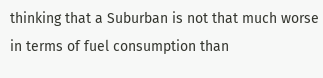thinking that a Suburban is not that much worse in terms of fuel consumption than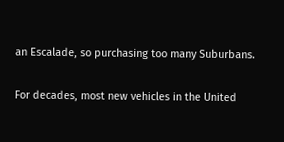an Escalade, so purchasing too many Suburbans.

For decades, most new vehicles in the United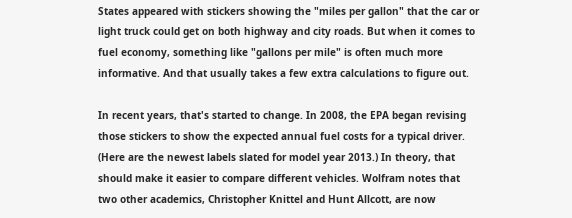States appeared with stickers showing the "miles per gallon" that the car or light truck could get on both highway and city roads. But when it comes to fuel economy, something like "gallons per mile" is often much more informative. And that usually takes a few extra calculations to figure out.

In recent years, that's started to change. In 2008, the EPA began revising those stickers to show the expected annual fuel costs for a typical driver. (Here are the newest labels slated for model year 2013.) In theory, that should make it easier to compare different vehicles. Wolfram notes that two other academics, Christopher Knittel and Hunt Allcott, are now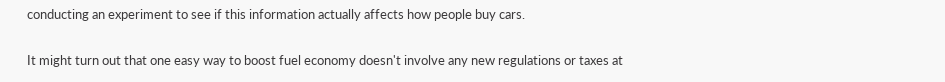conducting an experiment to see if this information actually affects how people buy cars.

It might turn out that one easy way to boost fuel economy doesn't involve any new regulations or taxes at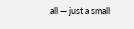all — just a small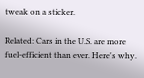tweak on a sticker.

Related: Cars in the U.S. are more fuel-efficient than ever. Here's why.